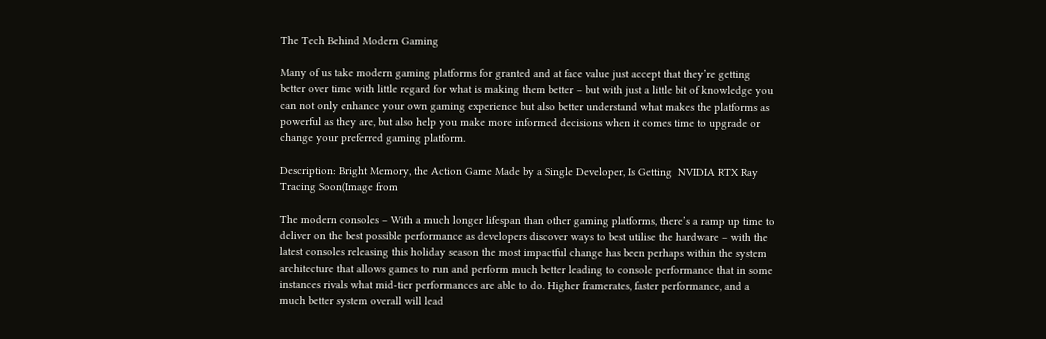The Tech Behind Modern Gaming

Many of us take modern gaming platforms for granted and at face value just accept that they’re getting better over time with little regard for what is making them better – but with just a little bit of knowledge you can not only enhance your own gaming experience but also better understand what makes the platforms as powerful as they are, but also help you make more informed decisions when it comes time to upgrade or change your preferred gaming platform.

Description: Bright Memory, the Action Game Made by a Single Developer, Is Getting  NVIDIA RTX Ray Tracing Soon(Image from

The modern consoles – With a much longer lifespan than other gaming platforms, there’s a ramp up time to deliver on the best possible performance as developers discover ways to best utilise the hardware – with the latest consoles releasing this holiday season the most impactful change has been perhaps within the system architecture that allows games to run and perform much better leading to console performance that in some instances rivals what mid-tier performances are able to do. Higher framerates, faster performance, and a much better system overall will lead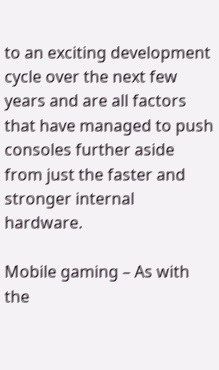to an exciting development cycle over the next few years and are all factors that have managed to push consoles further aside from just the faster and stronger internal hardware.

Mobile gaming – As with the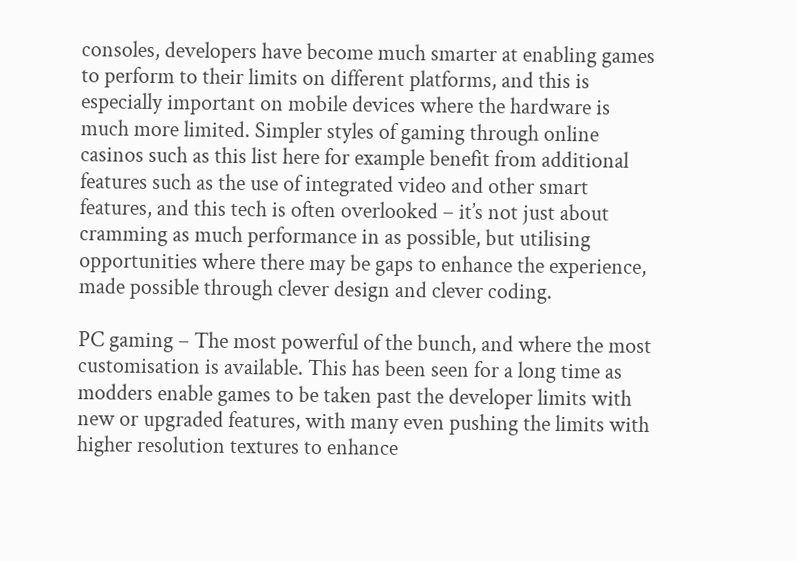consoles, developers have become much smarter at enabling games to perform to their limits on different platforms, and this is especially important on mobile devices where the hardware is much more limited. Simpler styles of gaming through online casinos such as this list here for example benefit from additional features such as the use of integrated video and other smart features, and this tech is often overlooked – it’s not just about cramming as much performance in as possible, but utilising opportunities where there may be gaps to enhance the experience, made possible through clever design and clever coding.

PC gaming – The most powerful of the bunch, and where the most customisation is available. This has been seen for a long time as modders enable games to be taken past the developer limits with new or upgraded features, with many even pushing the limits with higher resolution textures to enhance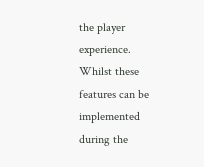the player experience. Whilst these features can be implemented during the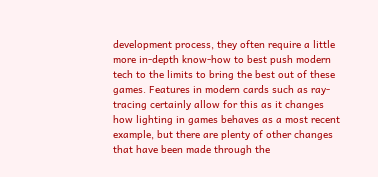development process, they often require a little more in-depth know-how to best push modern tech to the limits to bring the best out of these games. Features in modern cards such as ray-tracing certainly allow for this as it changes how lighting in games behaves as a most recent example, but there are plenty of other changes that have been made through the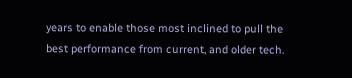years to enable those most inclined to pull the best performance from current, and older tech.